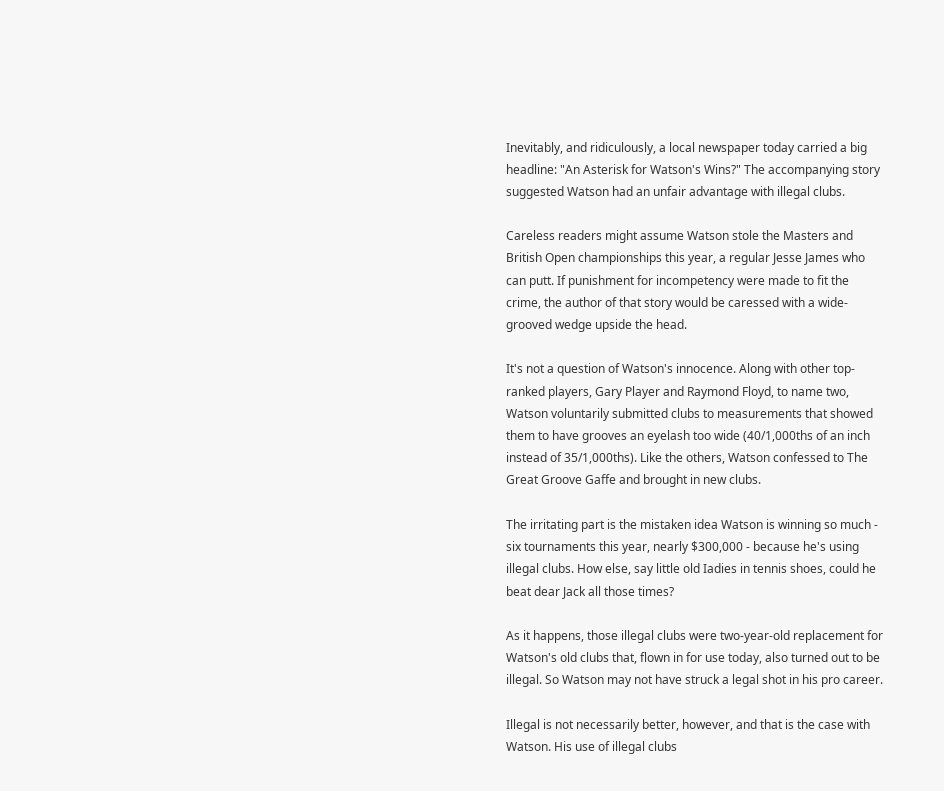Inevitably, and ridiculously, a local newspaper today carried a big headline: "An Asterisk for Watson's Wins?" The accompanying story suggested Watson had an unfair advantage with illegal clubs.

Careless readers might assume Watson stole the Masters and British Open championships this year, a regular Jesse James who can putt. If punishment for incompetency were made to fit the crime, the author of that story would be caressed with a wide-grooved wedge upside the head.

It's not a question of Watson's innocence. Along with other top-ranked players, Gary Player and Raymond Floyd, to name two, Watson voluntarily submitted clubs to measurements that showed them to have grooves an eyelash too wide (40/1,000ths of an inch instead of 35/1,000ths). Like the others, Watson confessed to The Great Groove Gaffe and brought in new clubs.

The irritating part is the mistaken idea Watson is winning so much - six tournaments this year, nearly $300,000 - because he's using illegal clubs. How else, say little old Iadies in tennis shoes, could he beat dear Jack all those times?

As it happens, those illegal clubs were two-year-old replacement for Watson's old clubs that, flown in for use today, also turned out to be illegal. So Watson may not have struck a legal shot in his pro career.

Illegal is not necessarily better, however, and that is the case with Watson. His use of illegal clubs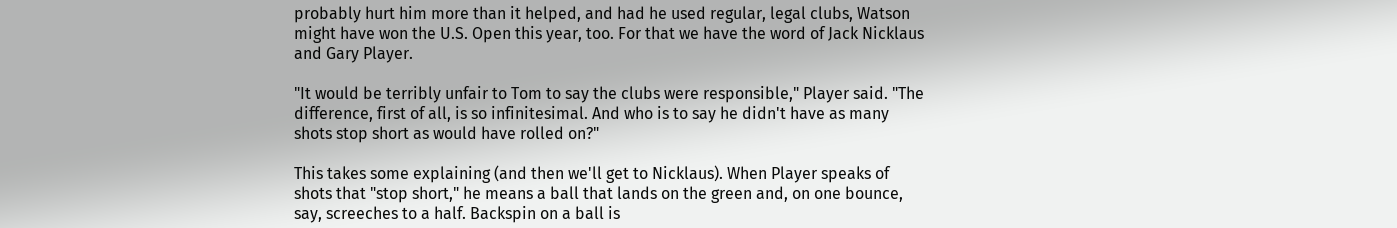probably hurt him more than it helped, and had he used regular, legal clubs, Watson might have won the U.S. Open this year, too. For that we have the word of Jack Nicklaus and Gary Player.

"It would be terribly unfair to Tom to say the clubs were responsible," Player said. "The difference, first of all, is so infinitesimal. And who is to say he didn't have as many shots stop short as would have rolled on?"

This takes some explaining (and then we'll get to Nicklaus). When Player speaks of shots that "stop short," he means a ball that lands on the green and, on one bounce, say, screeches to a half. Backspin on a ball is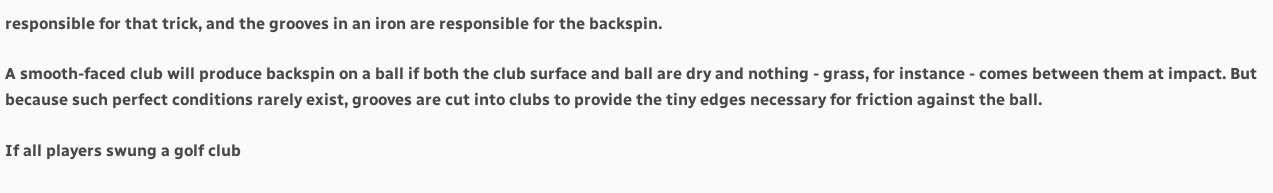responsible for that trick, and the grooves in an iron are responsible for the backspin.

A smooth-faced club will produce backspin on a ball if both the club surface and ball are dry and nothing - grass, for instance - comes between them at impact. But because such perfect conditions rarely exist, grooves are cut into clubs to provide the tiny edges necessary for friction against the ball.

If all players swung a golf club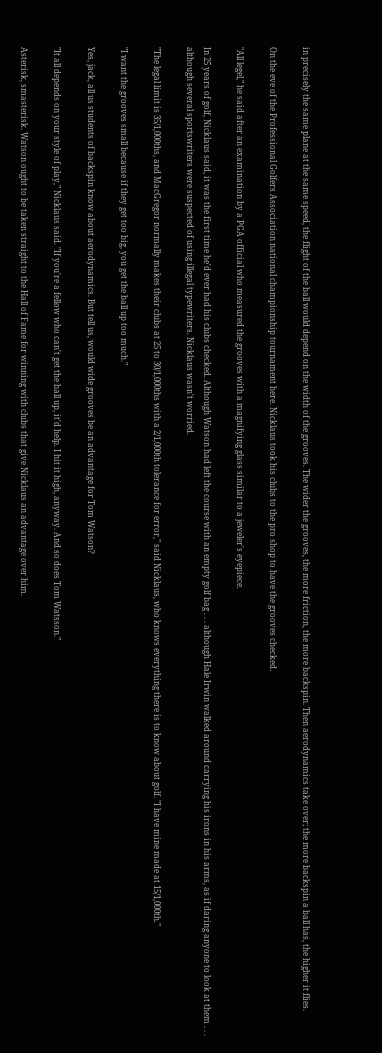in precisely the same plane at the same speed, the flight of the ball would depend on the width of the grooves. The wider the grooves, the more friction, the more backspin. Then aerodynamics take over; the more backspin a ball has, the higher it flies.

On the eve of the Professional Golfers Association national championship tournament here. Nicklaus took his clubs to the pro shop to have the grooves checked.

"All legel," he said after an examination by a PGA official who measured the grooves with a magnifying glass similar to a jeweler's eyepiece.

In 25 years of golf, Nicklaus said, it was the first time he'd ever had his clubs checked. Although Watson had left the course with an empty golf bag . . . although Hale Irwin walked around carrying his irons in his arms, as if daring anyone to look at them . . . although several sportswriters were suspected of using illegal typewriters. Nicklaus wasn't worried.

"The legal limit is 35/1,000ths, and MacGregor normally makes their clubs at 25 to 30/1,000ths with a 2/1,000th tolerance for error," said Nicklaus, who knows everything there is to know about golf. "I have mine made at 15/1,000th."

"I want the grooves small because if they get too big, you get the ball up too much."

Yes, jack, all us students of backspin know about aerodynamics. But tell us, would wide grooves be an advantage for Tom Watson?

"It all depends on your style of play," Nicklaus said. "If you're a fellow who can't get the ball up, it'd help. I hit it high, anyway. And so does Tom Watsson."

Asterisk, smasterisk. Watson ought to be taken straight to the Hall of Fame for winning with clubs that give Nicklaus an advantage over him.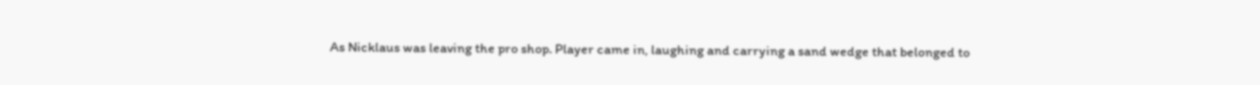As Nicklaus was leaving the pro shop. Player came in, laughing and carrying a sand wedge that belonged to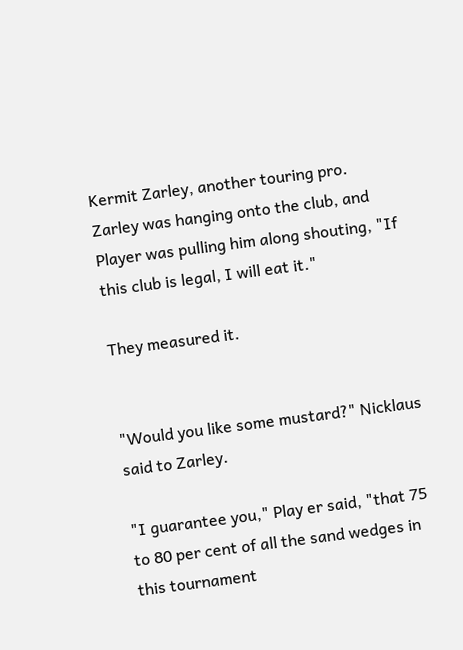Kermit Zarley, another touring pro. Zarley was hanging onto the club, and Player was pulling him along shouting, "If this club is legal, I will eat it."

They measured it.


"Would you like some mustard?" Nicklaus said to Zarley.

"I guarantee you," Play er said, "that 75 to 80 per cent of all the sand wedges in this tournament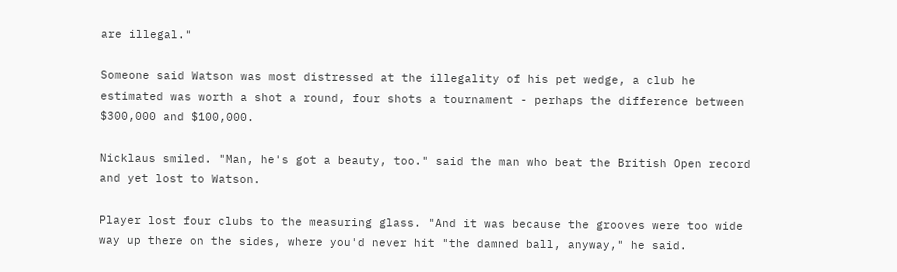are illegal."

Someone said Watson was most distressed at the illegality of his pet wedge, a club he estimated was worth a shot a round, four shots a tournament - perhaps the difference between $300,000 and $100,000.

Nicklaus smiled. "Man, he's got a beauty, too." said the man who beat the British Open record and yet lost to Watson.

Player lost four clubs to the measuring glass. "And it was because the grooves were too wide way up there on the sides, where you'd never hit "the damned ball, anyway," he said.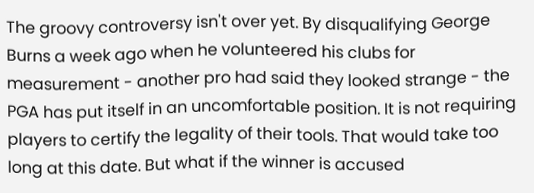The groovy controversy isn't over yet. By disqualifying George Burns a week ago when he volunteered his clubs for measurement - another pro had said they looked strange - the PGA has put itself in an uncomfortable position. It is not requiring players to certify the legality of their tools. That would take too long at this date. But what if the winner is accused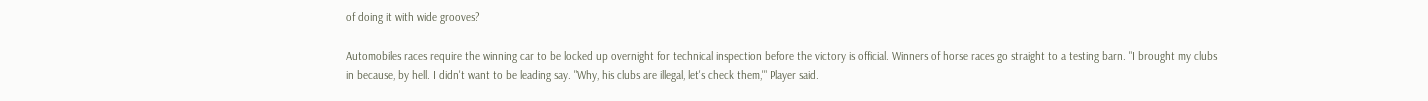of doing it with wide grooves?

Automobiles races require the winning car to be locked up overnight for technical inspection before the victory is official. Winners of horse races go straight to a testing barn. "I brought my clubs in because, by hell. I didn't want to be leading say. "Why, his clubs are illegal, let's check them,'" Player said.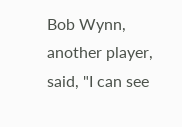Bob Wynn, another player, said, "I can see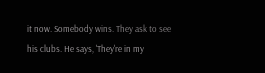it now. Somebody wins. They ask to see his clubs. He says, 'They're in my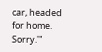car, headed for home. Sorry.'"